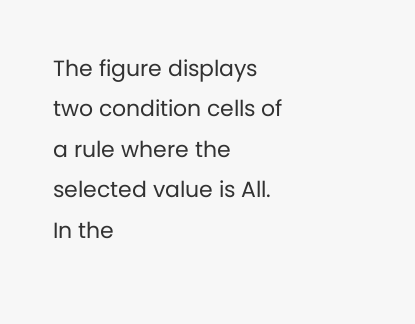The figure displays two condition cells of a rule where the selected value is All. In the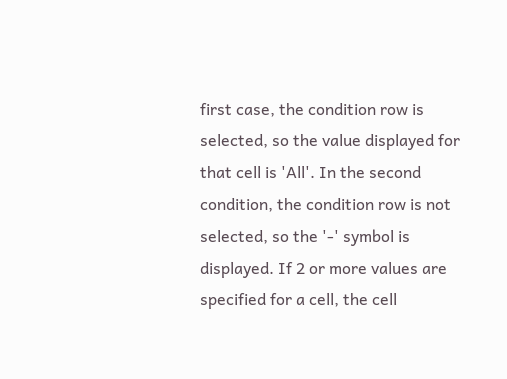first case, the condition row is selected, so the value displayed for that cell is 'All'. In the second condition, the condition row is not selected, so the '-' symbol is displayed. If 2 or more values are specified for a cell, the cell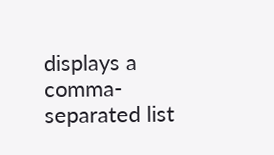displays a comma-separated list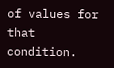of values for that condition.